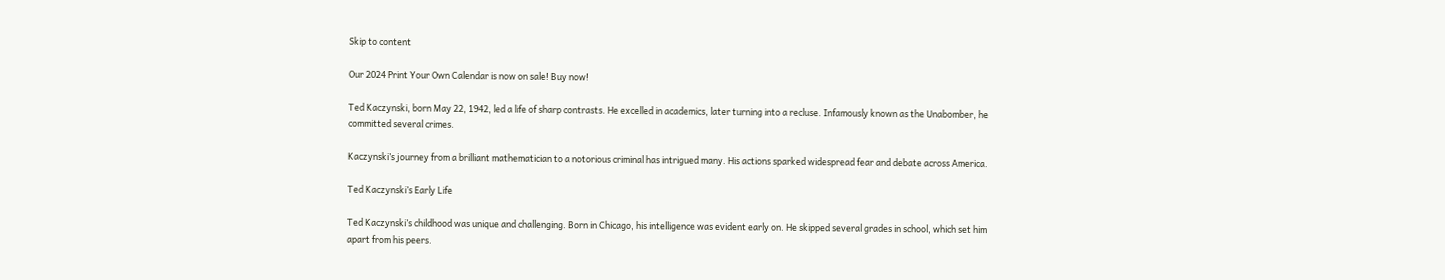Skip to content

Our 2024 Print Your Own Calendar is now on sale! Buy now!

Ted Kaczynski, born May 22, 1942, led a life of sharp contrasts. He excelled in academics, later turning into a recluse. Infamously known as the Unabomber, he committed several crimes.

Kaczynski’s journey from a brilliant mathematician to a notorious criminal has intrigued many. His actions sparked widespread fear and debate across America.

Ted Kaczynski’s Early Life

Ted Kaczynski’s childhood was unique and challenging. Born in Chicago, his intelligence was evident early on. He skipped several grades in school, which set him apart from his peers.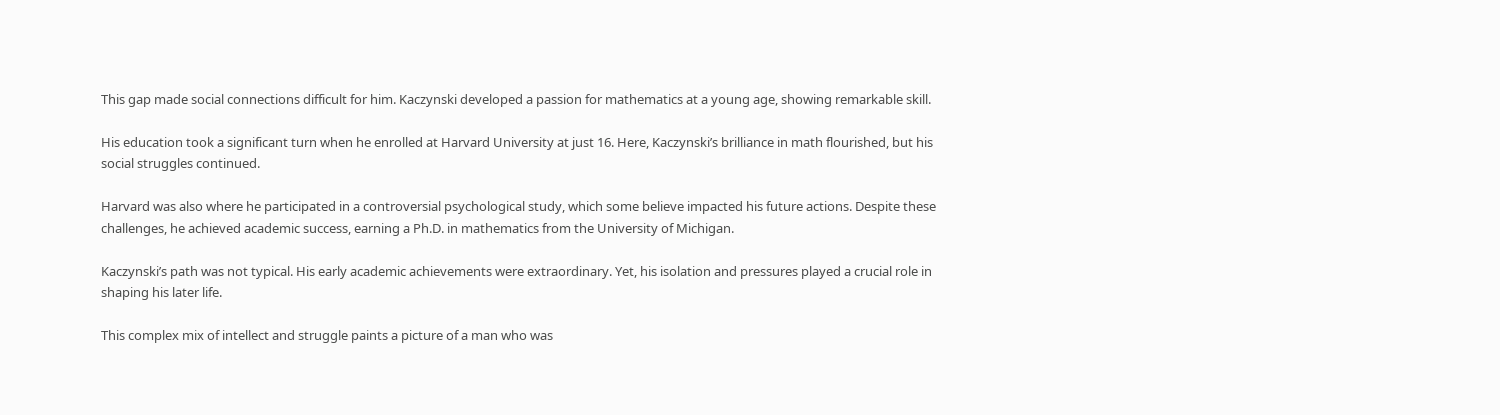This gap made social connections difficult for him. Kaczynski developed a passion for mathematics at a young age, showing remarkable skill.

His education took a significant turn when he enrolled at Harvard University at just 16. Here, Kaczynski’s brilliance in math flourished, but his social struggles continued.

Harvard was also where he participated in a controversial psychological study, which some believe impacted his future actions. Despite these challenges, he achieved academic success, earning a Ph.D. in mathematics from the University of Michigan.

Kaczynski’s path was not typical. His early academic achievements were extraordinary. Yet, his isolation and pressures played a crucial role in shaping his later life.

This complex mix of intellect and struggle paints a picture of a man who was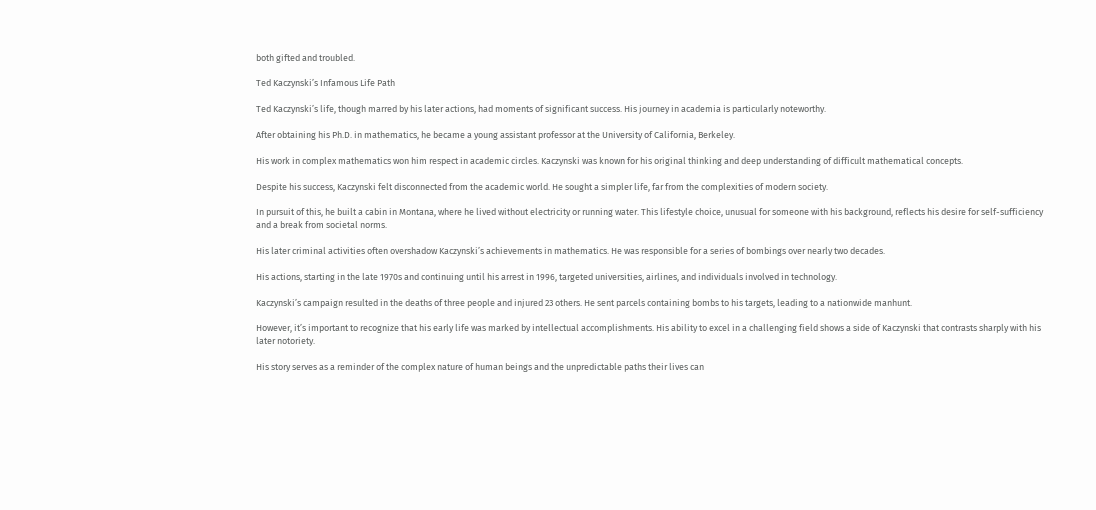both gifted and troubled.

Ted Kaczynski’s Infamous Life Path

Ted Kaczynski’s life, though marred by his later actions, had moments of significant success. His journey in academia is particularly noteworthy.

After obtaining his Ph.D. in mathematics, he became a young assistant professor at the University of California, Berkeley.

His work in complex mathematics won him respect in academic circles. Kaczynski was known for his original thinking and deep understanding of difficult mathematical concepts.

Despite his success, Kaczynski felt disconnected from the academic world. He sought a simpler life, far from the complexities of modern society.

In pursuit of this, he built a cabin in Montana, where he lived without electricity or running water. This lifestyle choice, unusual for someone with his background, reflects his desire for self-sufficiency and a break from societal norms.

His later criminal activities often overshadow Kaczynski’s achievements in mathematics. He was responsible for a series of bombings over nearly two decades.

His actions, starting in the late 1970s and continuing until his arrest in 1996, targeted universities, airlines, and individuals involved in technology.

Kaczynski’s campaign resulted in the deaths of three people and injured 23 others. He sent parcels containing bombs to his targets, leading to a nationwide manhunt.

However, it’s important to recognize that his early life was marked by intellectual accomplishments. His ability to excel in a challenging field shows a side of Kaczynski that contrasts sharply with his later notoriety.

His story serves as a reminder of the complex nature of human beings and the unpredictable paths their lives can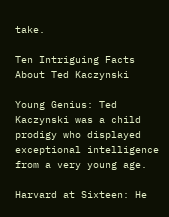take.

Ten Intriguing Facts About Ted Kaczynski

Young Genius: Ted Kaczynski was a child prodigy who displayed exceptional intelligence from a very young age.

Harvard at Sixteen: He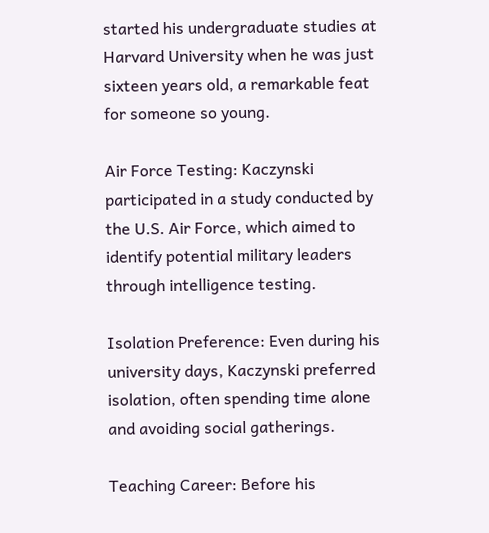started his undergraduate studies at Harvard University when he was just sixteen years old, a remarkable feat for someone so young.

Air Force Testing: Kaczynski participated in a study conducted by the U.S. Air Force, which aimed to identify potential military leaders through intelligence testing.

Isolation Preference: Even during his university days, Kaczynski preferred isolation, often spending time alone and avoiding social gatherings.

Teaching Career: Before his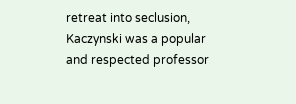retreat into seclusion, Kaczynski was a popular and respected professor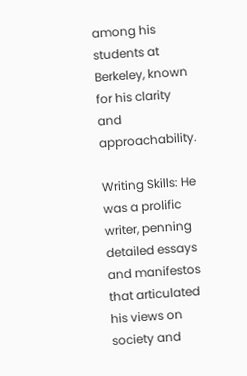among his students at Berkeley, known for his clarity and approachability.

Writing Skills: He was a prolific writer, penning detailed essays and manifestos that articulated his views on society and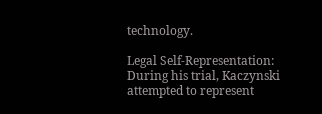technology.

Legal Self-Representation: During his trial, Kaczynski attempted to represent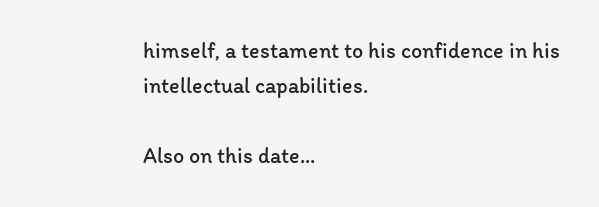himself, a testament to his confidence in his intellectual capabilities.

Also on this date...